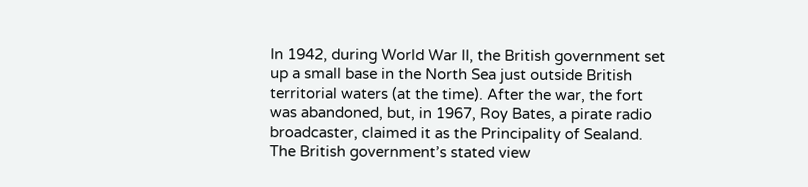In 1942, during World War II, the British government set up a small base in the North Sea just outside British territorial waters (at the time). After the war, the fort was abandoned, but, in 1967, Roy Bates, a pirate radio broadcaster, claimed it as the Principality of Sealand. The British government’s stated view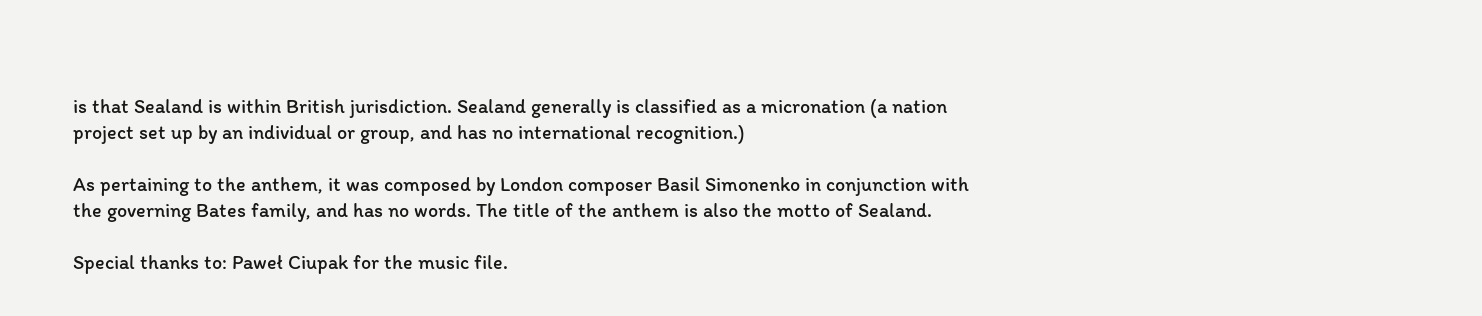is that Sealand is within British jurisdiction. Sealand generally is classified as a micronation (a nation project set up by an individual or group, and has no international recognition.)

As pertaining to the anthem, it was composed by London composer Basil Simonenko in conjunction with the governing Bates family, and has no words. The title of the anthem is also the motto of Sealand.

Special thanks to: Paweł Ciupak for the music file.